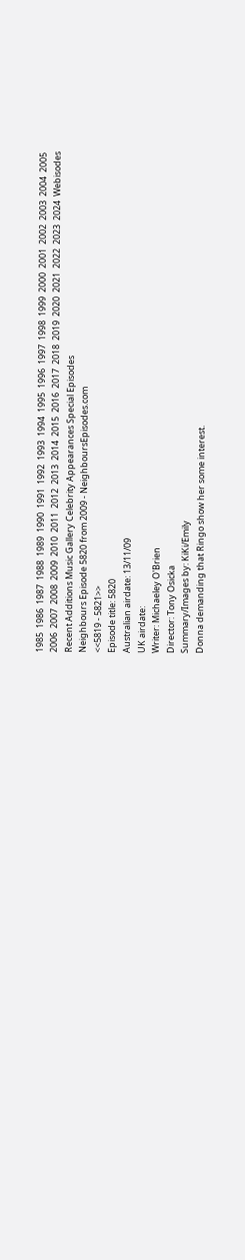1985  1986  1987  1988  1989  1990  1991  1992  1993  1994  1995  1996  1997  1998  1999  2000  2001  2002  2003  2004  2005
2006  2007  2008  2009  2010  2011  2012  2013  2014  2015  2016  2017  2018  2019  2020  2021  2022  2023  2024  Webisodes
Recent Additions Music Gallery Celebrity Appearances Special Episodes
Neighbours Episode 5820 from 2009 - NeighboursEpisodes.com
<<5819 - 5821>>
Episode title: 5820
Australian airdate: 13/11/09
UK airdate:
Writer: Michaeley O'Brien
Director: Tony Osicka
Summary/Images by: KiKi/Emily
Donna demanding that Ringo show her some interest.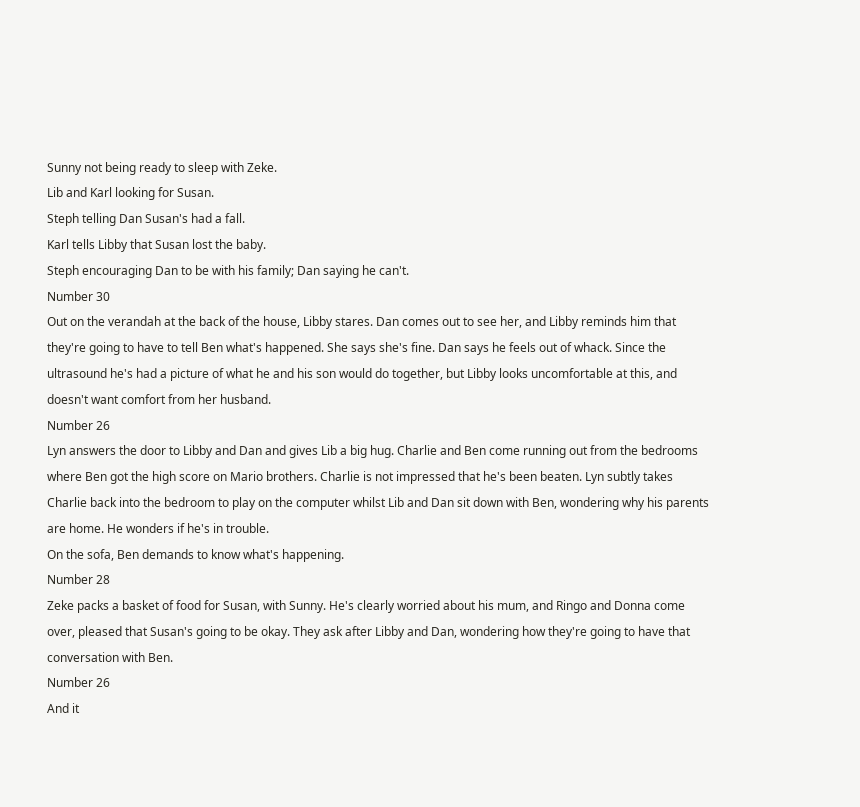Sunny not being ready to sleep with Zeke.
Lib and Karl looking for Susan.
Steph telling Dan Susan's had a fall.
Karl tells Libby that Susan lost the baby.
Steph encouraging Dan to be with his family; Dan saying he can't.
Number 30
Out on the verandah at the back of the house, Libby stares. Dan comes out to see her, and Libby reminds him that they're going to have to tell Ben what's happened. She says she's fine. Dan says he feels out of whack. Since the ultrasound he's had a picture of what he and his son would do together, but Libby looks uncomfortable at this, and doesn't want comfort from her husband.
Number 26
Lyn answers the door to Libby and Dan and gives Lib a big hug. Charlie and Ben come running out from the bedrooms where Ben got the high score on Mario brothers. Charlie is not impressed that he's been beaten. Lyn subtly takes Charlie back into the bedroom to play on the computer whilst Lib and Dan sit down with Ben, wondering why his parents are home. He wonders if he's in trouble.
On the sofa, Ben demands to know what's happening.
Number 28
Zeke packs a basket of food for Susan, with Sunny. He's clearly worried about his mum, and Ringo and Donna come over, pleased that Susan's going to be okay. They ask after Libby and Dan, wondering how they're going to have that conversation with Ben.
Number 26
And it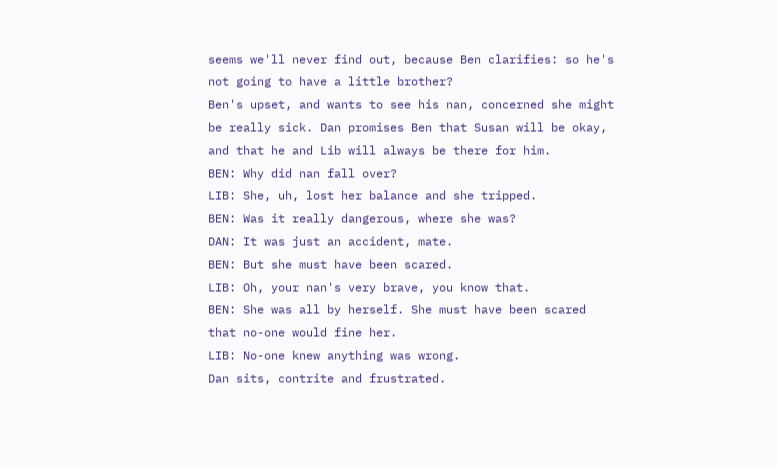seems we'll never find out, because Ben clarifies: so he's not going to have a little brother?
Ben's upset, and wants to see his nan, concerned she might be really sick. Dan promises Ben that Susan will be okay, and that he and Lib will always be there for him.
BEN: Why did nan fall over?
LIB: She, uh, lost her balance and she tripped.
BEN: Was it really dangerous, where she was?
DAN: It was just an accident, mate.
BEN: But she must have been scared.
LIB: Oh, your nan's very brave, you know that.
BEN: She was all by herself. She must have been scared that no-one would fine her.
LIB: No-one knew anything was wrong.
Dan sits, contrite and frustrated.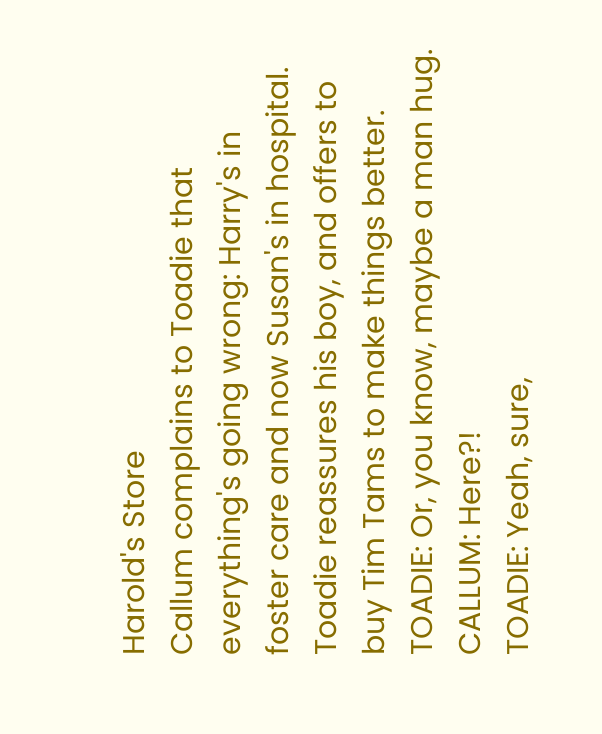Harold's Store
Callum complains to Toadie that everything's going wrong: Harry's in foster care and now Susan's in hospital. Toadie reassures his boy, and offers to buy Tim Tams to make things better.
TOADIE: Or, you know, maybe a man hug.
CALLUM: Here?!
TOADIE: Yeah, sure,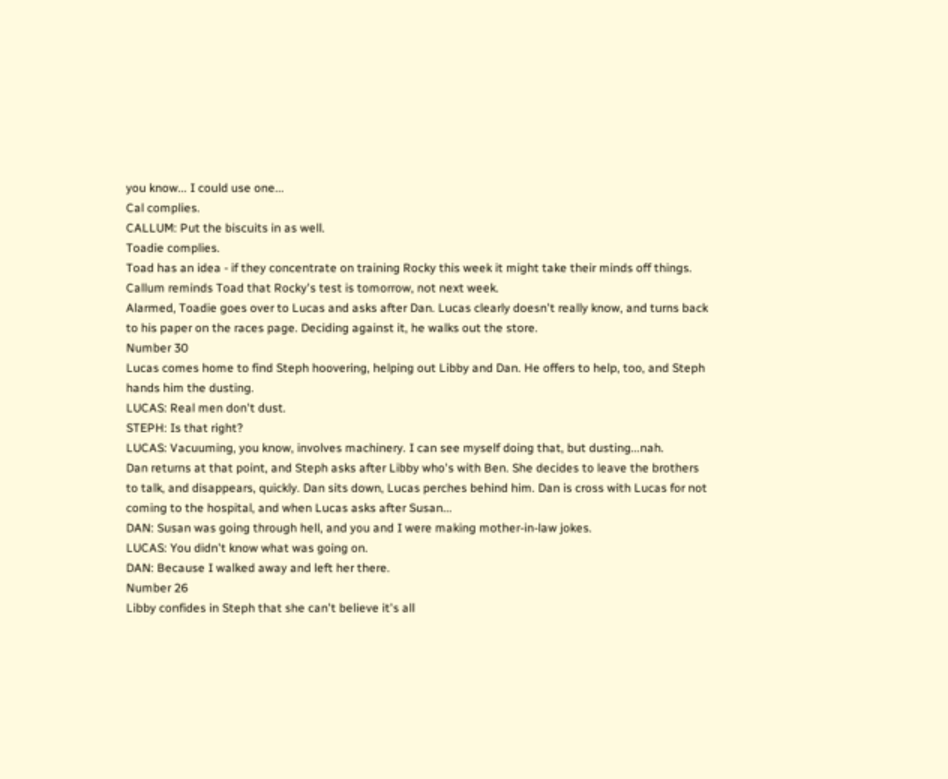you know... I could use one...
Cal complies.
CALLUM: Put the biscuits in as well.
Toadie complies.
Toad has an idea - if they concentrate on training Rocky this week it might take their minds off things. Callum reminds Toad that Rocky's test is tomorrow, not next week.
Alarmed, Toadie goes over to Lucas and asks after Dan. Lucas clearly doesn't really know, and turns back to his paper on the races page. Deciding against it, he walks out the store.
Number 30
Lucas comes home to find Steph hoovering, helping out Libby and Dan. He offers to help, too, and Steph hands him the dusting.
LUCAS: Real men don't dust.
STEPH: Is that right?
LUCAS: Vacuuming, you know, involves machinery. I can see myself doing that, but dusting...nah.
Dan returns at that point, and Steph asks after Libby who's with Ben. She decides to leave the brothers to talk, and disappears, quickly. Dan sits down, Lucas perches behind him. Dan is cross with Lucas for not coming to the hospital, and when Lucas asks after Susan...
DAN: Susan was going through hell, and you and I were making mother-in-law jokes.
LUCAS: You didn't know what was going on.
DAN: Because I walked away and left her there.
Number 26
Libby confides in Steph that she can't believe it's all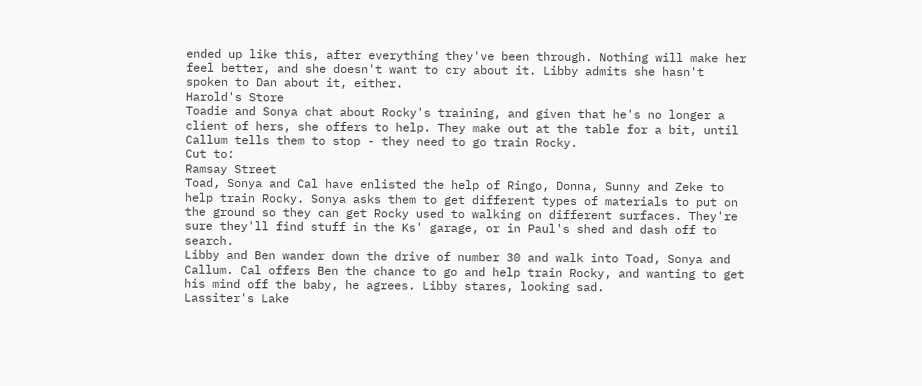ended up like this, after everything they've been through. Nothing will make her feel better, and she doesn't want to cry about it. Libby admits she hasn't spoken to Dan about it, either.
Harold's Store
Toadie and Sonya chat about Rocky's training, and given that he's no longer a client of hers, she offers to help. They make out at the table for a bit, until Callum tells them to stop - they need to go train Rocky.
Cut to:
Ramsay Street
Toad, Sonya and Cal have enlisted the help of Ringo, Donna, Sunny and Zeke to help train Rocky. Sonya asks them to get different types of materials to put on the ground so they can get Rocky used to walking on different surfaces. They're sure they'll find stuff in the Ks' garage, or in Paul's shed and dash off to search.
Libby and Ben wander down the drive of number 30 and walk into Toad, Sonya and Callum. Cal offers Ben the chance to go and help train Rocky, and wanting to get his mind off the baby, he agrees. Libby stares, looking sad.
Lassiter's Lake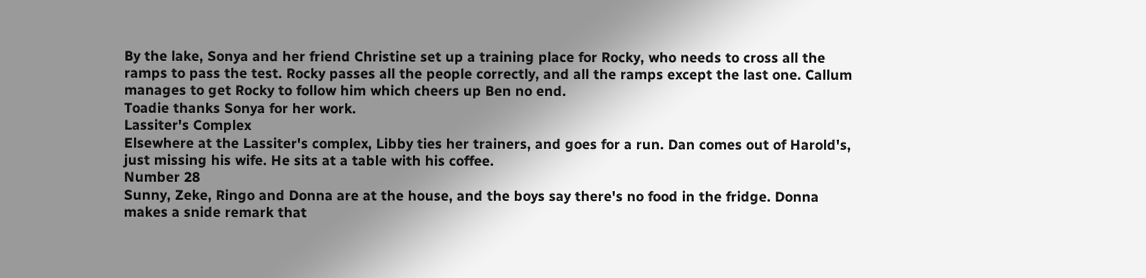By the lake, Sonya and her friend Christine set up a training place for Rocky, who needs to cross all the ramps to pass the test. Rocky passes all the people correctly, and all the ramps except the last one. Callum manages to get Rocky to follow him which cheers up Ben no end.
Toadie thanks Sonya for her work.
Lassiter's Complex
Elsewhere at the Lassiter's complex, Libby ties her trainers, and goes for a run. Dan comes out of Harold's, just missing his wife. He sits at a table with his coffee.
Number 28
Sunny, Zeke, Ringo and Donna are at the house, and the boys say there's no food in the fridge. Donna makes a snide remark that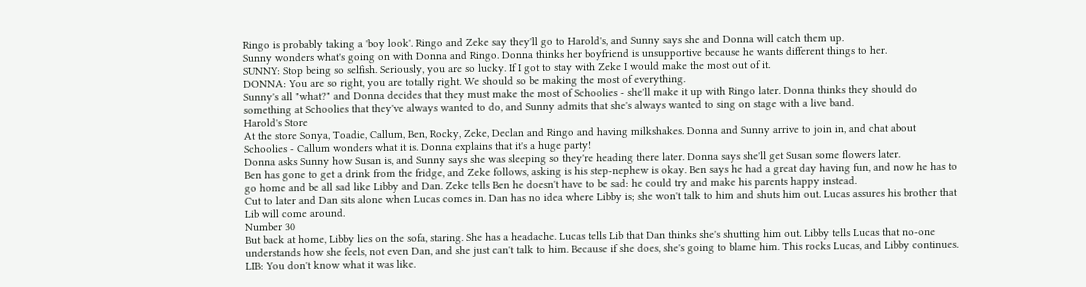Ringo is probably taking a 'boy look'. Ringo and Zeke say they'll go to Harold's, and Sunny says she and Donna will catch them up.
Sunny wonders what's going on with Donna and Ringo. Donna thinks her boyfriend is unsupportive because he wants different things to her.
SUNNY: Stop being so selfish. Seriously, you are so lucky. If I got to stay with Zeke I would make the most out of it.
DONNA: You are so right, you are totally right. We should so be making the most of everything.
Sunny's all "what?" and Donna decides that they must make the most of Schoolies - she'll make it up with Ringo later. Donna thinks they should do something at Schoolies that they've always wanted to do, and Sunny admits that she's always wanted to sing on stage with a live band.
Harold's Store
At the store Sonya, Toadie, Callum, Ben, Rocky, Zeke, Declan and Ringo and having milkshakes. Donna and Sunny arrive to join in, and chat about Schoolies - Callum wonders what it is. Donna explains that it's a huge party!
Donna asks Sunny how Susan is, and Sunny says she was sleeping so they're heading there later. Donna says she'll get Susan some flowers later.
Ben has gone to get a drink from the fridge, and Zeke follows, asking is his step-nephew is okay. Ben says he had a great day having fun, and now he has to go home and be all sad like Libby and Dan. Zeke tells Ben he doesn't have to be sad: he could try and make his parents happy instead.
Cut to later and Dan sits alone when Lucas comes in. Dan has no idea where Libby is; she won't talk to him and shuts him out. Lucas assures his brother that Lib will come around.
Number 30
But back at home, Libby lies on the sofa, staring. She has a headache. Lucas tells Lib that Dan thinks she's shutting him out. Libby tells Lucas that no-one understands how she feels, not even Dan, and she just can't talk to him. Because if she does, she's going to blame him. This rocks Lucas, and Libby continues.
LIB: You don't know what it was like.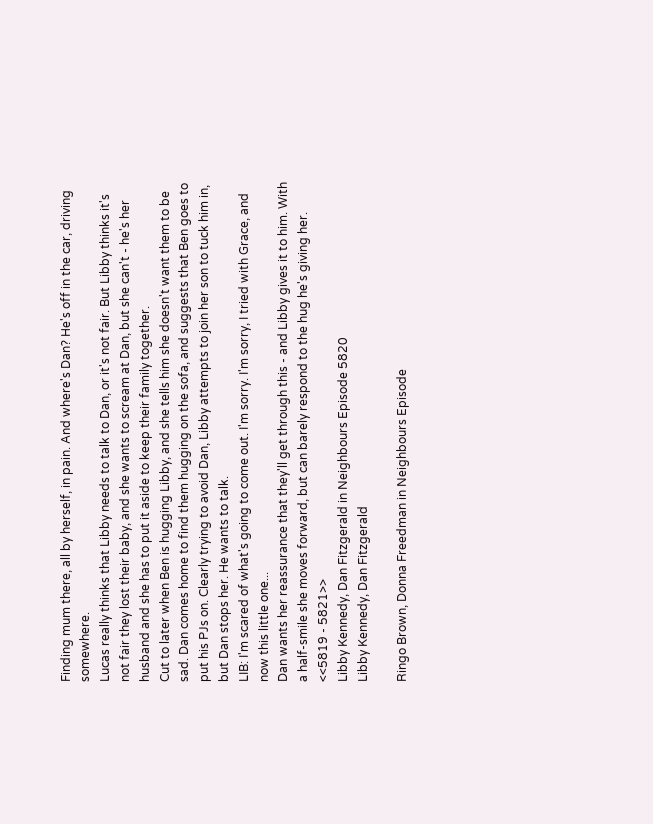Finding mum there, all by herself, in pain. And where's Dan? He's off in the car, driving somewhere.
Lucas really thinks that Libby needs to talk to Dan, or it's not fair. But Libby thinks it's not fair they lost their baby, and she wants to scream at Dan, but she can't - he's her husband and she has to put it aside to keep their family together.
Cut to later when Ben is hugging Libby, and she tells him she doesn't want them to be sad. Dan comes home to find them hugging on the sofa, and suggests that Ben goes to put his PJs on. Clearly trying to avoid Dan, Libby attempts to join her son to tuck him in, but Dan stops her. He wants to talk.
LIB: I'm scared of what's going to come out. I'm sorry. I'm sorry, I tried with Grace, and now this little one...
Dan wants her reassurance that they'll get through this - and Libby gives it to him. With a half-smile she moves forward, but can barely respond to the hug he's giving her.
<<5819 - 5821>>
Libby Kennedy, Dan Fitzgerald in Neighbours Episode 5820
Libby Kennedy, Dan Fitzgerald

Ringo Brown, Donna Freedman in Neighbours Episode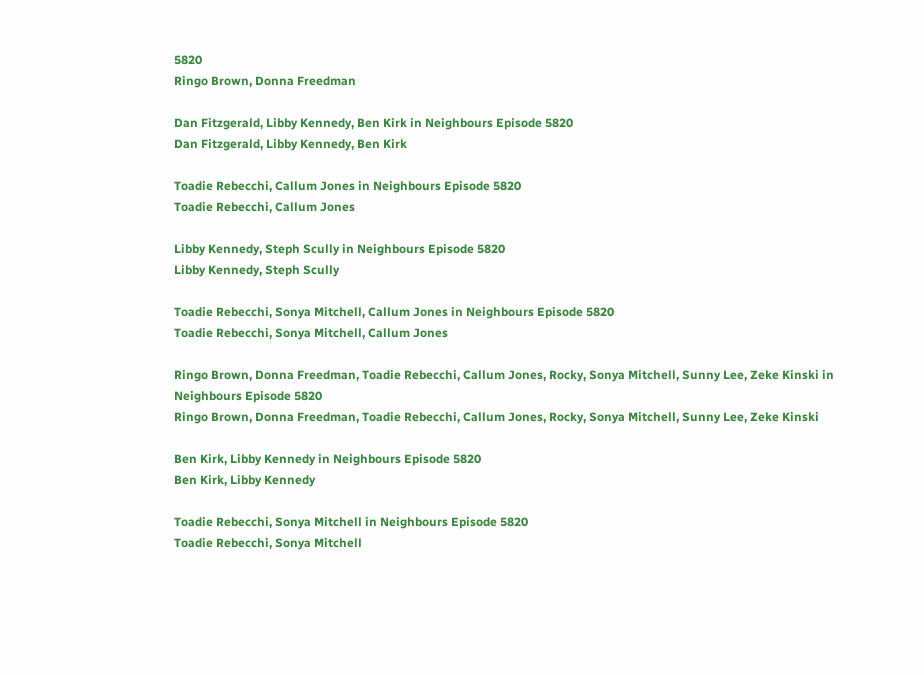5820
Ringo Brown, Donna Freedman

Dan Fitzgerald, Libby Kennedy, Ben Kirk in Neighbours Episode 5820
Dan Fitzgerald, Libby Kennedy, Ben Kirk

Toadie Rebecchi, Callum Jones in Neighbours Episode 5820
Toadie Rebecchi, Callum Jones

Libby Kennedy, Steph Scully in Neighbours Episode 5820
Libby Kennedy, Steph Scully

Toadie Rebecchi, Sonya Mitchell, Callum Jones in Neighbours Episode 5820
Toadie Rebecchi, Sonya Mitchell, Callum Jones

Ringo Brown, Donna Freedman, Toadie Rebecchi, Callum Jones, Rocky, Sonya Mitchell, Sunny Lee, Zeke Kinski in Neighbours Episode 5820
Ringo Brown, Donna Freedman, Toadie Rebecchi, Callum Jones, Rocky, Sonya Mitchell, Sunny Lee, Zeke Kinski

Ben Kirk, Libby Kennedy in Neighbours Episode 5820
Ben Kirk, Libby Kennedy

Toadie Rebecchi, Sonya Mitchell in Neighbours Episode 5820
Toadie Rebecchi, Sonya Mitchell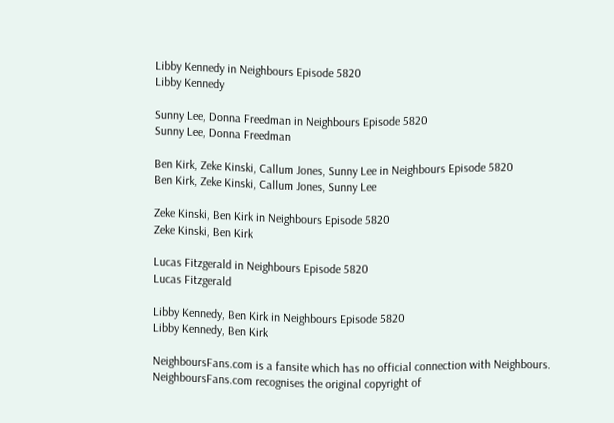Libby Kennedy in Neighbours Episode 5820
Libby Kennedy

Sunny Lee, Donna Freedman in Neighbours Episode 5820
Sunny Lee, Donna Freedman

Ben Kirk, Zeke Kinski, Callum Jones, Sunny Lee in Neighbours Episode 5820
Ben Kirk, Zeke Kinski, Callum Jones, Sunny Lee

Zeke Kinski, Ben Kirk in Neighbours Episode 5820
Zeke Kinski, Ben Kirk

Lucas Fitzgerald in Neighbours Episode 5820
Lucas Fitzgerald

Libby Kennedy, Ben Kirk in Neighbours Episode 5820
Libby Kennedy, Ben Kirk

NeighboursFans.com is a fansite which has no official connection with Neighbours.
NeighboursFans.com recognises the original copyright of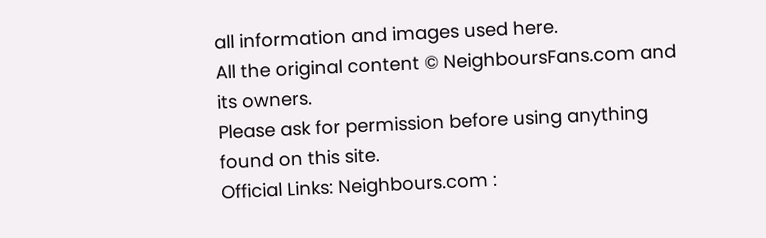all information and images used here.
All the original content © NeighboursFans.com and its owners.
Please ask for permission before using anything found on this site.
Official Links: Neighbours.com :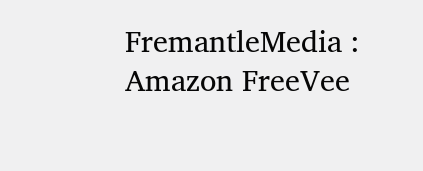FremantleMedia : Amazon FreeVee